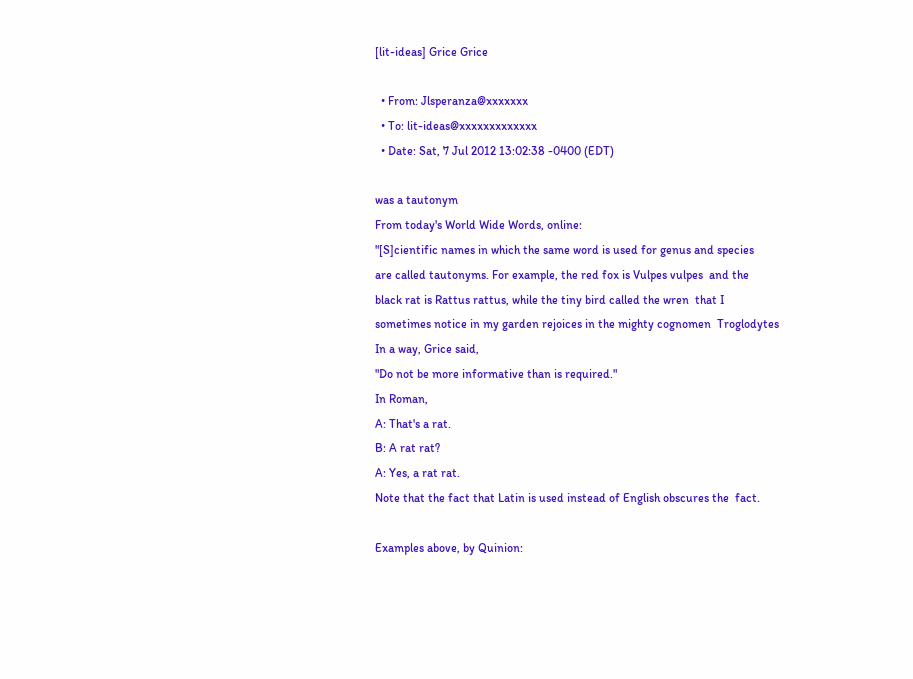[lit-ideas] Grice Grice

  • From: Jlsperanza@xxxxxxx
  • To: lit-ideas@xxxxxxxxxxxxx
  • Date: Sat, 7 Jul 2012 13:02:38 -0400 (EDT)

was a tautonym
From today's World Wide Words, online:
"[S]cientific names in which the same word is used for genus and species
are called tautonyms. For example, the red fox is Vulpes vulpes  and the
black rat is Rattus rattus, while the tiny bird called the wren  that I
sometimes notice in my garden rejoices in the mighty cognomen  Troglodytes
In a way, Grice said,
"Do not be more informative than is required."
In Roman,
A: That's a rat.
B: A rat rat?
A: Yes, a rat rat.
Note that the fact that Latin is used instead of English obscures the  fact.

Examples above, by Quinion: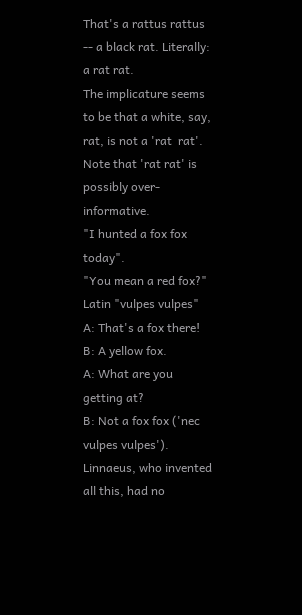That's a rattus rattus -- a black rat. Literally: a rat rat.
The implicature seems to be that a white, say, rat, is not a 'rat  rat'.
Note that 'rat rat' is possibly over-informative.
"I hunted a fox fox today".
"You mean a red fox?"
Latin "vulpes vulpes"
A: That's a fox there!
B: A yellow fox.
A: What are you getting at?
B: Not a fox fox ('nec vulpes vulpes').
Linnaeus, who invented all this, had no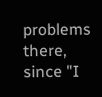problems there, since "I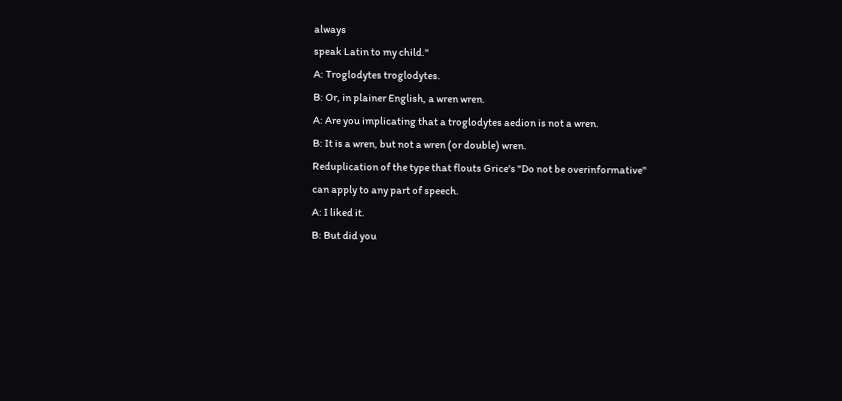always
speak Latin to my child."
A: Troglodytes troglodytes.
B: Or, in plainer English, a wren wren.
A: Are you implicating that a troglodytes aedion is not a wren.
B: It is a wren, but not a wren (or double) wren.
Reduplication of the type that flouts Grice's "Do not be overinformative"
can apply to any part of speech.
A: I liked it.
B: But did you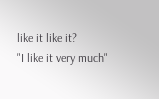like it like it?
"I like it very much"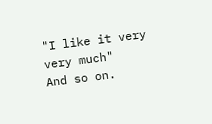"I like it very very much"
And so on.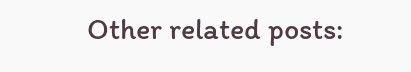Other related posts: